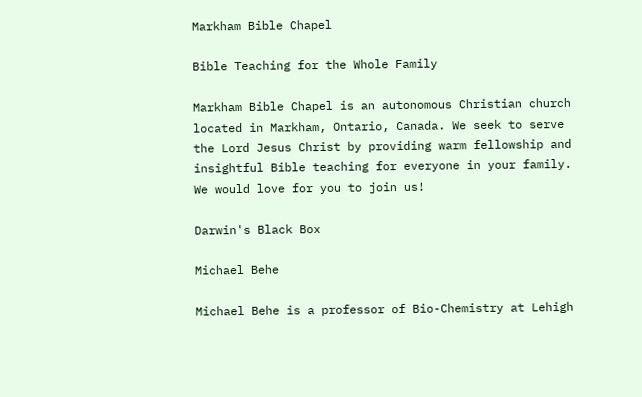Markham Bible Chapel

Bible Teaching for the Whole Family

Markham Bible Chapel is an autonomous Christian church located in Markham, Ontario, Canada. We seek to serve the Lord Jesus Christ by providing warm fellowship and insightful Bible teaching for everyone in your family. We would love for you to join us!

Darwin's Black Box

Michael Behe

Michael Behe is a professor of Bio-Chemistry at Lehigh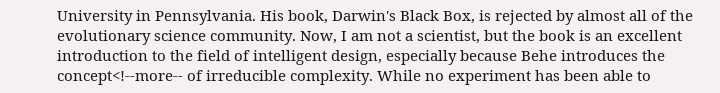University in Pennsylvania. His book, Darwin's Black Box, is rejected by almost all of the evolutionary science community. Now, I am not a scientist, but the book is an excellent introduction to the field of intelligent design, especially because Behe introduces the concept<!--more-- of irreducible complexity. While no experiment has been able to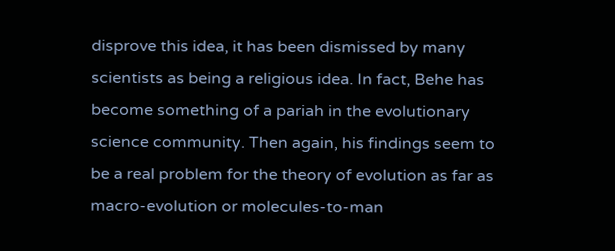disprove this idea, it has been dismissed by many scientists as being a religious idea. In fact, Behe has become something of a pariah in the evolutionary science community. Then again, his findings seem to be a real problem for the theory of evolution as far as macro-evolution or molecules-to-man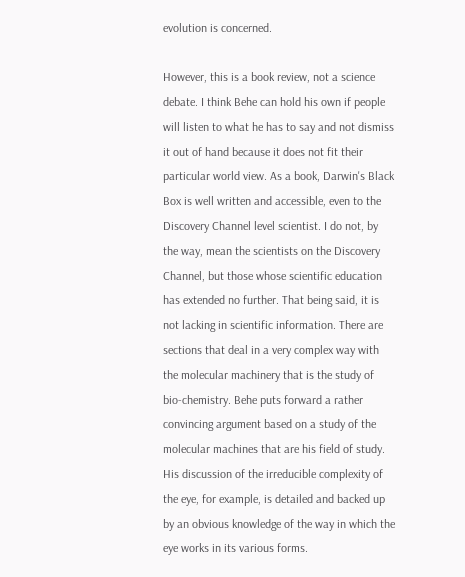evolution is concerned.

However, this is a book review, not a science debate. I think Behe can hold his own if people will listen to what he has to say and not dismiss it out of hand because it does not fit their particular world view. As a book, Darwin's Black Box is well written and accessible, even to the Discovery Channel level scientist. I do not, by the way, mean the scientists on the Discovery Channel, but those whose scientific education has extended no further. That being said, it is not lacking in scientific information. There are sections that deal in a very complex way with the molecular machinery that is the study of bio-chemistry. Behe puts forward a rather convincing argument based on a study of the molecular machines that are his field of study. His discussion of the irreducible complexity of the eye, for example, is detailed and backed up by an obvious knowledge of the way in which the eye works in its various forms.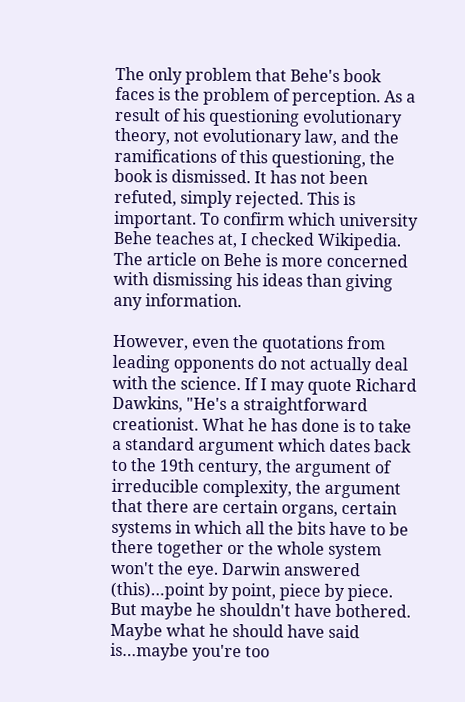The only problem that Behe's book faces is the problem of perception. As a result of his questioning evolutionary theory, not evolutionary law, and the ramifications of this questioning, the book is dismissed. It has not been refuted, simply rejected. This is important. To confirm which university Behe teaches at, I checked Wikipedia. The article on Behe is more concerned with dismissing his ideas than giving any information.

However, even the quotations from leading opponents do not actually deal with the science. If I may quote Richard Dawkins, "He's a straightforward creationist. What he has done is to take a standard argument which dates back to the 19th century, the argument of irreducible complexity, the argument that there are certain organs, certain systems in which all the bits have to be there together or the whole system won't the eye. Darwin answered (this)…point by point, piece by piece. But maybe he shouldn't have bothered. Maybe what he should have said is…maybe you're too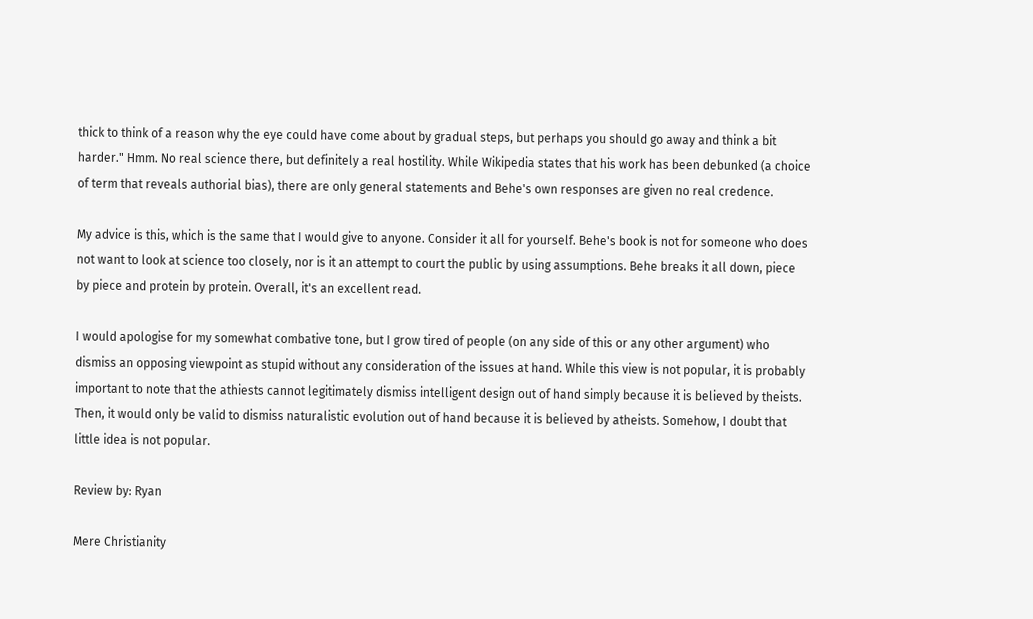thick to think of a reason why the eye could have come about by gradual steps, but perhaps you should go away and think a bit harder." Hmm. No real science there, but definitely a real hostility. While Wikipedia states that his work has been debunked (a choice of term that reveals authorial bias), there are only general statements and Behe's own responses are given no real credence.

My advice is this, which is the same that I would give to anyone. Consider it all for yourself. Behe's book is not for someone who does not want to look at science too closely, nor is it an attempt to court the public by using assumptions. Behe breaks it all down, piece by piece and protein by protein. Overall, it's an excellent read.

I would apologise for my somewhat combative tone, but I grow tired of people (on any side of this or any other argument) who dismiss an opposing viewpoint as stupid without any consideration of the issues at hand. While this view is not popular, it is probably important to note that the athiests cannot legitimately dismiss intelligent design out of hand simply because it is believed by theists. Then, it would only be valid to dismiss naturalistic evolution out of hand because it is believed by atheists. Somehow, I doubt that little idea is not popular.

Review by: Ryan

Mere Christianity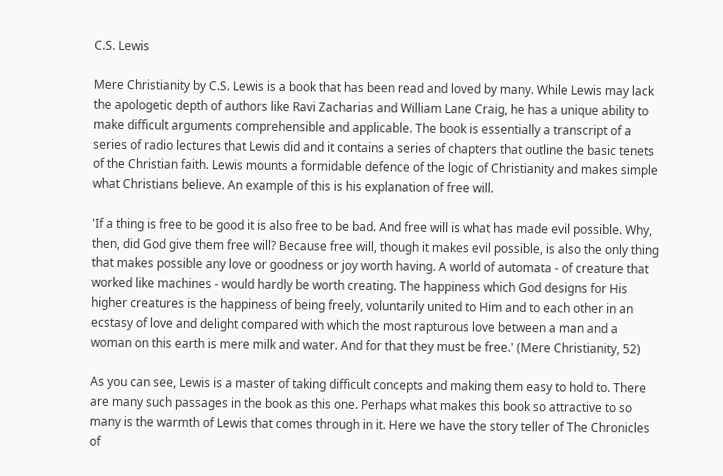C.S. Lewis

Mere Christianity by C.S. Lewis is a book that has been read and loved by many. While Lewis may lack the apologetic depth of authors like Ravi Zacharias and William Lane Craig, he has a unique ability to make difficult arguments comprehensible and applicable. The book is essentially a transcript of a series of radio lectures that Lewis did and it contains a series of chapters that outline the basic tenets of the Christian faith. Lewis mounts a formidable defence of the logic of Christianity and makes simple what Christians believe. An example of this is his explanation of free will.

'If a thing is free to be good it is also free to be bad. And free will is what has made evil possible. Why, then, did God give them free will? Because free will, though it makes evil possible, is also the only thing that makes possible any love or goodness or joy worth having. A world of automata - of creature that worked like machines - would hardly be worth creating. The happiness which God designs for His higher creatures is the happiness of being freely, voluntarily united to Him and to each other in an ecstasy of love and delight compared with which the most rapturous love between a man and a woman on this earth is mere milk and water. And for that they must be free.' (Mere Christianity, 52)

As you can see, Lewis is a master of taking difficult concepts and making them easy to hold to. There are many such passages in the book as this one. Perhaps what makes this book so attractive to so many is the warmth of Lewis that comes through in it. Here we have the story teller of The Chronicles of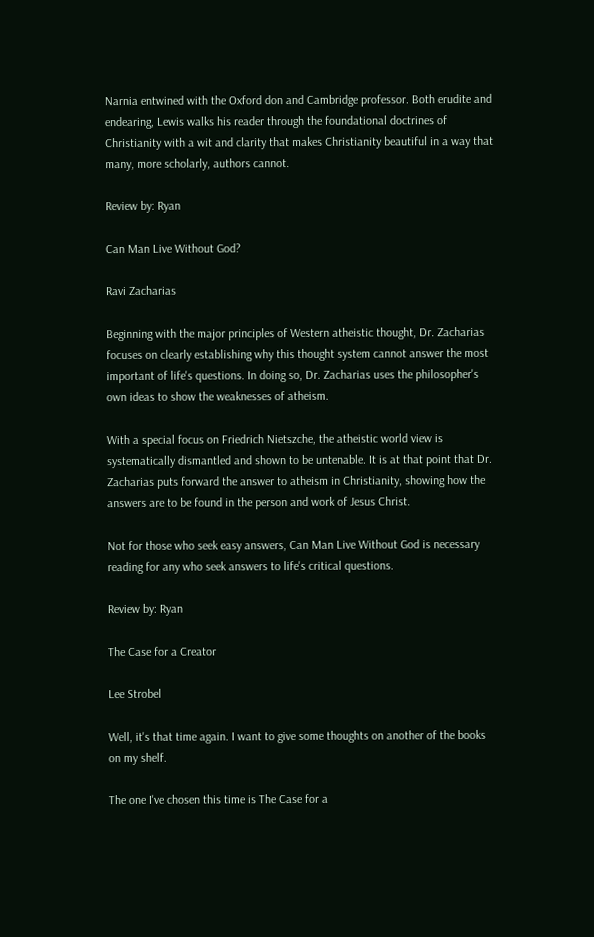Narnia entwined with the Oxford don and Cambridge professor. Both erudite and endearing, Lewis walks his reader through the foundational doctrines of Christianity with a wit and clarity that makes Christianity beautiful in a way that many, more scholarly, authors cannot.

Review by: Ryan

Can Man Live Without God?

Ravi Zacharias

Beginning with the major principles of Western atheistic thought, Dr. Zacharias focuses on clearly establishing why this thought system cannot answer the most important of life's questions. In doing so, Dr. Zacharias uses the philosopher's own ideas to show the weaknesses of atheism.

With a special focus on Friedrich Nietszche, the atheistic world view is systematically dismantled and shown to be untenable. It is at that point that Dr. Zacharias puts forward the answer to atheism in Christianity, showing how the answers are to be found in the person and work of Jesus Christ.

Not for those who seek easy answers, Can Man Live Without God is necessary reading for any who seek answers to life's critical questions.

Review by: Ryan

The Case for a Creator

Lee Strobel

Well, it's that time again. I want to give some thoughts on another of the books on my shelf.

The one I've chosen this time is The Case for a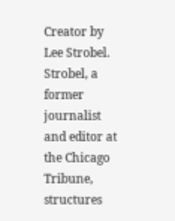Creator by Lee Strobel. Strobel, a former journalist and editor at the Chicago Tribune, structures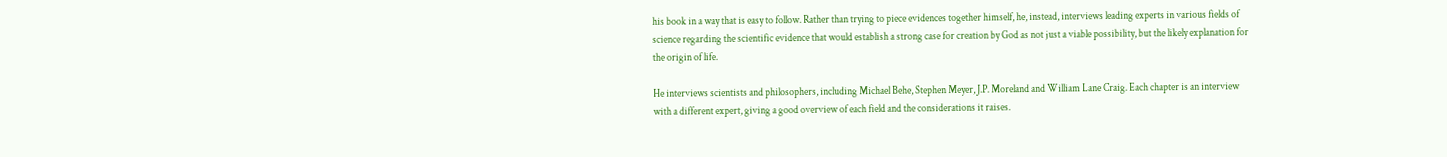his book in a way that is easy to follow. Rather than trying to piece evidences together himself, he, instead, interviews leading experts in various fields of science regarding the scientific evidence that would establish a strong case for creation by God as not just a viable possibility, but the likely explanation for the origin of life.

He interviews scientists and philosophers, including Michael Behe, Stephen Meyer, J.P. Moreland and William Lane Craig. Each chapter is an interview with a different expert, giving a good overview of each field and the considerations it raises.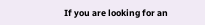If you are looking for an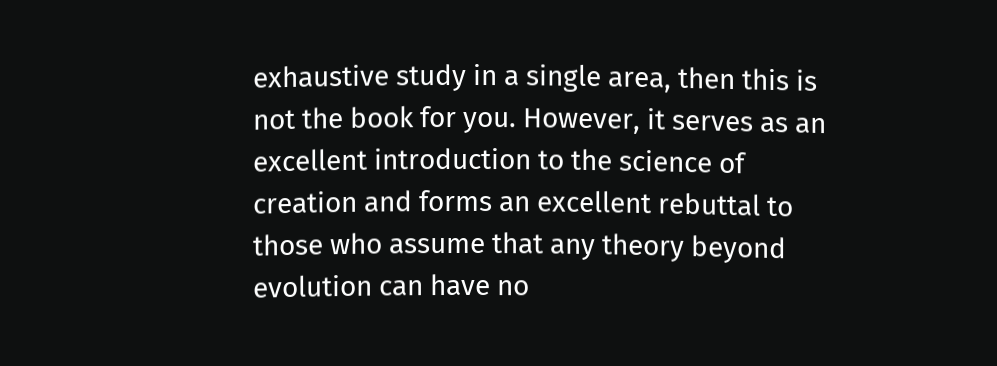exhaustive study in a single area, then this is not the book for you. However, it serves as an excellent introduction to the science of creation and forms an excellent rebuttal to those who assume that any theory beyond evolution can have no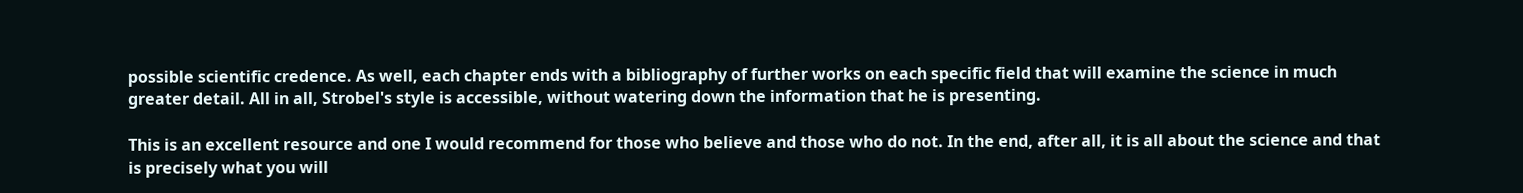possible scientific credence. As well, each chapter ends with a bibliography of further works on each specific field that will examine the science in much greater detail. All in all, Strobel's style is accessible, without watering down the information that he is presenting.

This is an excellent resource and one I would recommend for those who believe and those who do not. In the end, after all, it is all about the science and that is precisely what you will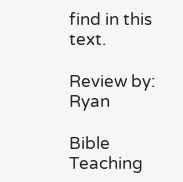find in this text.

Review by: Ryan

Bible Teaching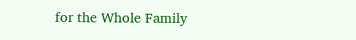for the Whole Family